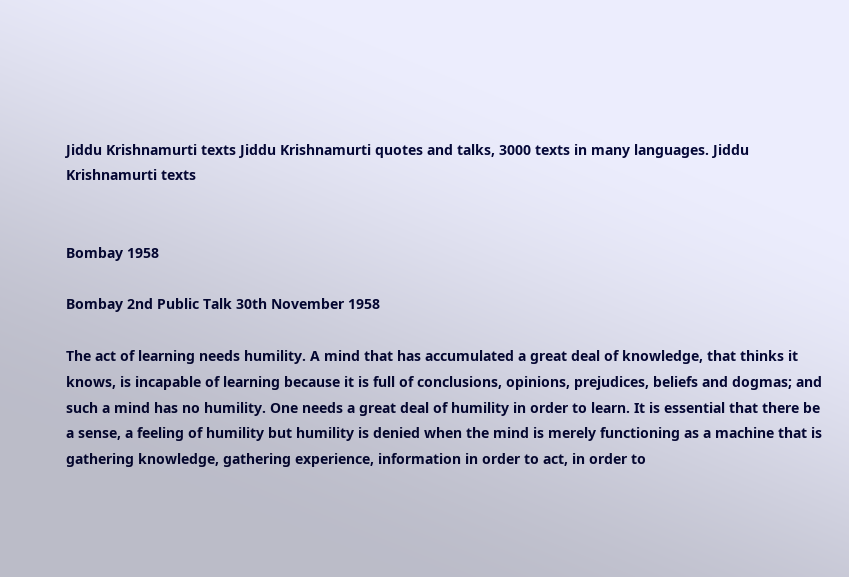Jiddu Krishnamurti texts Jiddu Krishnamurti quotes and talks, 3000 texts in many languages. Jiddu Krishnamurti texts


Bombay 1958

Bombay 2nd Public Talk 30th November 1958

The act of learning needs humility. A mind that has accumulated a great deal of knowledge, that thinks it knows, is incapable of learning because it is full of conclusions, opinions, prejudices, beliefs and dogmas; and such a mind has no humility. One needs a great deal of humility in order to learn. It is essential that there be a sense, a feeling of humility but humility is denied when the mind is merely functioning as a machine that is gathering knowledge, gathering experience, information in order to act, in order to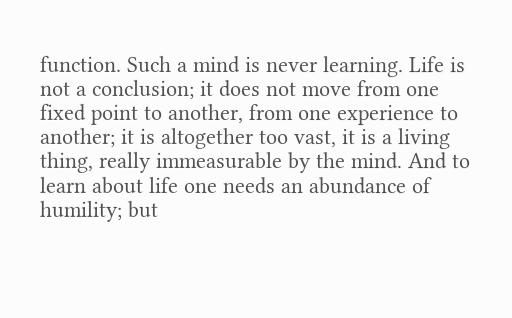function. Such a mind is never learning. Life is not a conclusion; it does not move from one fixed point to another, from one experience to another; it is altogether too vast, it is a living thing, really immeasurable by the mind. And to learn about life one needs an abundance of humility; but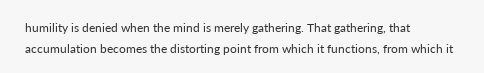humility is denied when the mind is merely gathering. That gathering, that accumulation becomes the distorting point from which it functions, from which it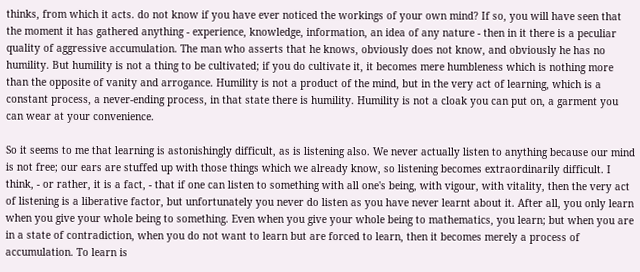thinks, from which it acts. do not know if you have ever noticed the workings of your own mind? If so, you will have seen that the moment it has gathered anything - experience, knowledge, information, an idea of any nature - then in it there is a peculiar quality of aggressive accumulation. The man who asserts that he knows, obviously does not know, and obviously he has no humility. But humility is not a thing to be cultivated; if you do cultivate it, it becomes mere humbleness which is nothing more than the opposite of vanity and arrogance. Humility is not a product of the mind, but in the very act of learning, which is a constant process, a never-ending process, in that state there is humility. Humility is not a cloak you can put on, a garment you can wear at your convenience.

So it seems to me that learning is astonishingly difficult, as is listening also. We never actually listen to anything because our mind is not free; our ears are stuffed up with those things which we already know, so listening becomes extraordinarily difficult. I think, - or rather, it is a fact, - that if one can listen to something with all one's being, with vigour, with vitality, then the very act of listening is a liberative factor, but unfortunately you never do listen as you have never learnt about it. After all, you only learn when you give your whole being to something. Even when you give your whole being to mathematics, you learn; but when you are in a state of contradiction, when you do not want to learn but are forced to learn, then it becomes merely a process of accumulation. To learn is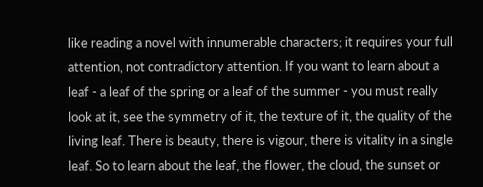like reading a novel with innumerable characters; it requires your full attention, not contradictory attention. If you want to learn about a leaf - a leaf of the spring or a leaf of the summer - you must really look at it, see the symmetry of it, the texture of it, the quality of the living leaf. There is beauty, there is vigour, there is vitality in a single leaf. So to learn about the leaf, the flower, the cloud, the sunset or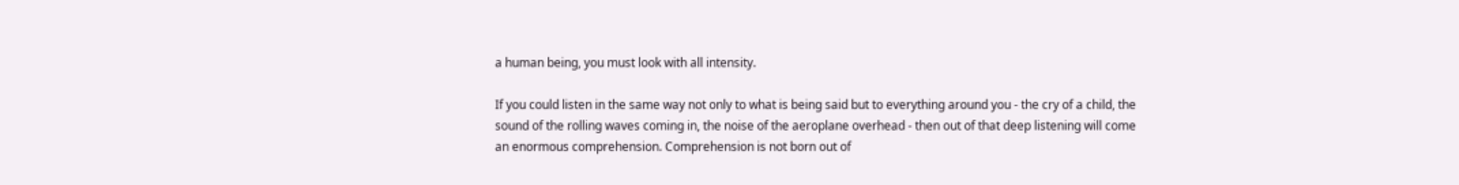a human being, you must look with all intensity.

If you could listen in the same way not only to what is being said but to everything around you - the cry of a child, the sound of the rolling waves coming in, the noise of the aeroplane overhead - then out of that deep listening will come an enormous comprehension. Comprehension is not born out of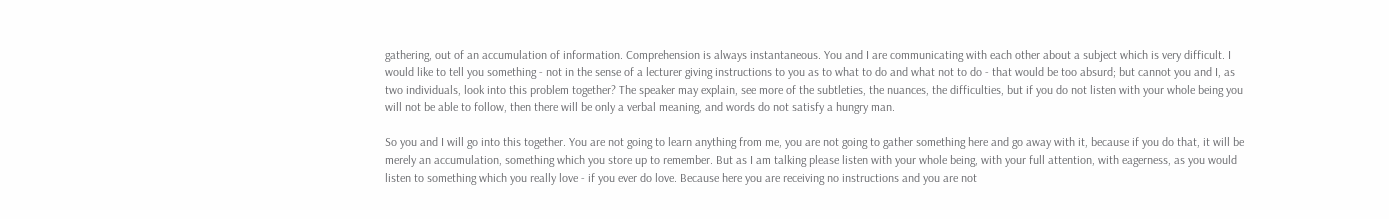gathering, out of an accumulation of information. Comprehension is always instantaneous. You and I are communicating with each other about a subject which is very difficult. I would like to tell you something - not in the sense of a lecturer giving instructions to you as to what to do and what not to do - that would be too absurd; but cannot you and I, as two individuals, look into this problem together? The speaker may explain, see more of the subtleties, the nuances, the difficulties, but if you do not listen with your whole being you will not be able to follow, then there will be only a verbal meaning, and words do not satisfy a hungry man.

So you and I will go into this together. You are not going to learn anything from me, you are not going to gather something here and go away with it, because if you do that, it will be merely an accumulation, something which you store up to remember. But as I am talking please listen with your whole being, with your full attention, with eagerness, as you would listen to something which you really love - if you ever do love. Because here you are receiving no instructions and you are not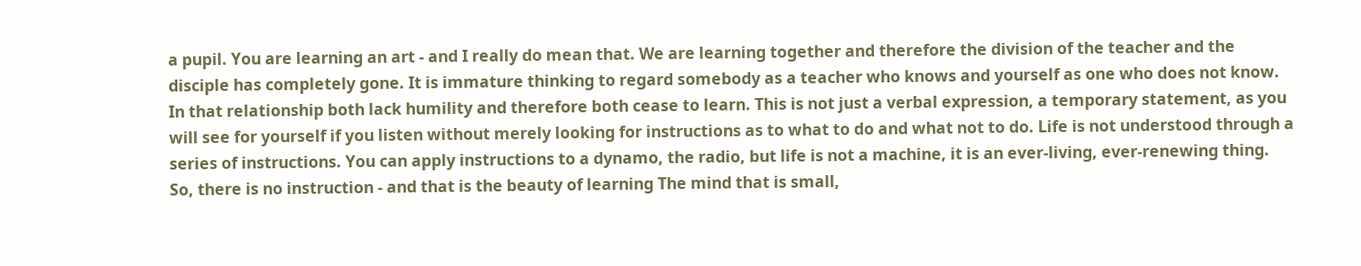a pupil. You are learning an art - and I really do mean that. We are learning together and therefore the division of the teacher and the disciple has completely gone. It is immature thinking to regard somebody as a teacher who knows and yourself as one who does not know. In that relationship both lack humility and therefore both cease to learn. This is not just a verbal expression, a temporary statement, as you will see for yourself if you listen without merely looking for instructions as to what to do and what not to do. Life is not understood through a series of instructions. You can apply instructions to a dynamo, the radio, but life is not a machine, it is an ever-living, ever-renewing thing. So, there is no instruction - and that is the beauty of learning The mind that is small,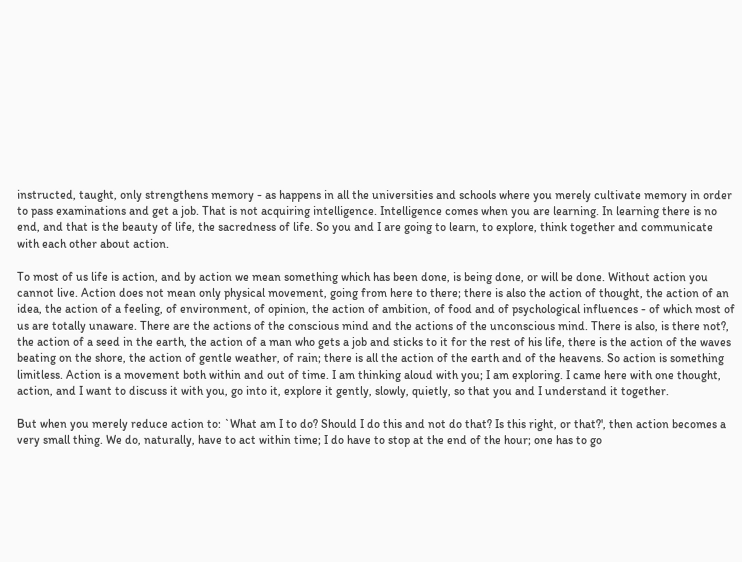instructed, taught, only strengthens memory - as happens in all the universities and schools where you merely cultivate memory in order to pass examinations and get a job. That is not acquiring intelligence. Intelligence comes when you are learning. In learning there is no end, and that is the beauty of life, the sacredness of life. So you and I are going to learn, to explore, think together and communicate with each other about action.

To most of us life is action, and by action we mean something which has been done, is being done, or will be done. Without action you cannot live. Action does not mean only physical movement, going from here to there; there is also the action of thought, the action of an idea, the action of a feeling, of environment, of opinion, the action of ambition, of food and of psychological influences - of which most of us are totally unaware. There are the actions of the conscious mind and the actions of the unconscious mind. There is also, is there not?, the action of a seed in the earth, the action of a man who gets a job and sticks to it for the rest of his life, there is the action of the waves beating on the shore, the action of gentle weather, of rain; there is all the action of the earth and of the heavens. So action is something limitless. Action is a movement both within and out of time. I am thinking aloud with you; I am exploring. I came here with one thought, action, and I want to discuss it with you, go into it, explore it gently, slowly, quietly, so that you and I understand it together.

But when you merely reduce action to: `What am I to do? Should I do this and not do that? Is this right, or that?', then action becomes a very small thing. We do, naturally, have to act within time; I do have to stop at the end of the hour; one has to go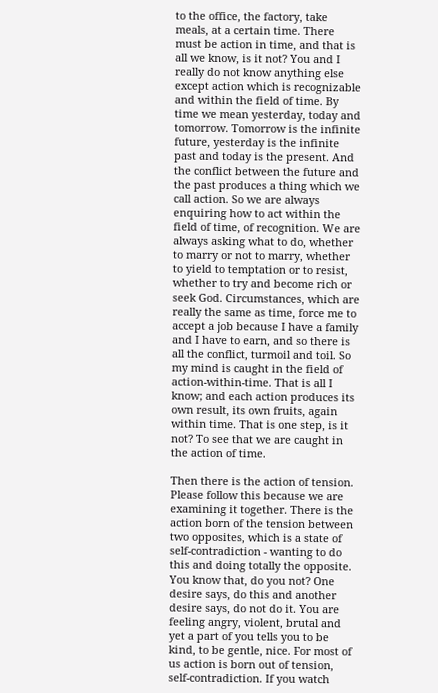to the office, the factory, take meals, at a certain time. There must be action in time, and that is all we know, is it not? You and I really do not know anything else except action which is recognizable and within the field of time. By time we mean yesterday, today and tomorrow. Tomorrow is the infinite future, yesterday is the infinite past and today is the present. And the conflict between the future and the past produces a thing which we call action. So we are always enquiring how to act within the field of time, of recognition. We are always asking what to do, whether to marry or not to marry, whether to yield to temptation or to resist, whether to try and become rich or seek God. Circumstances, which are really the same as time, force me to accept a job because I have a family and I have to earn, and so there is all the conflict, turmoil and toil. So my mind is caught in the field of action-within-time. That is all I know; and each action produces its own result, its own fruits, again within time. That is one step, is it not? To see that we are caught in the action of time.

Then there is the action of tension. Please follow this because we are examining it together. There is the action born of the tension between two opposites, which is a state of self-contradiction - wanting to do this and doing totally the opposite. You know that, do you not? One desire says, do this and another desire says, do not do it. You are feeling angry, violent, brutal and yet a part of you tells you to be kind, to be gentle, nice. For most of us action is born out of tension, self-contradiction. If you watch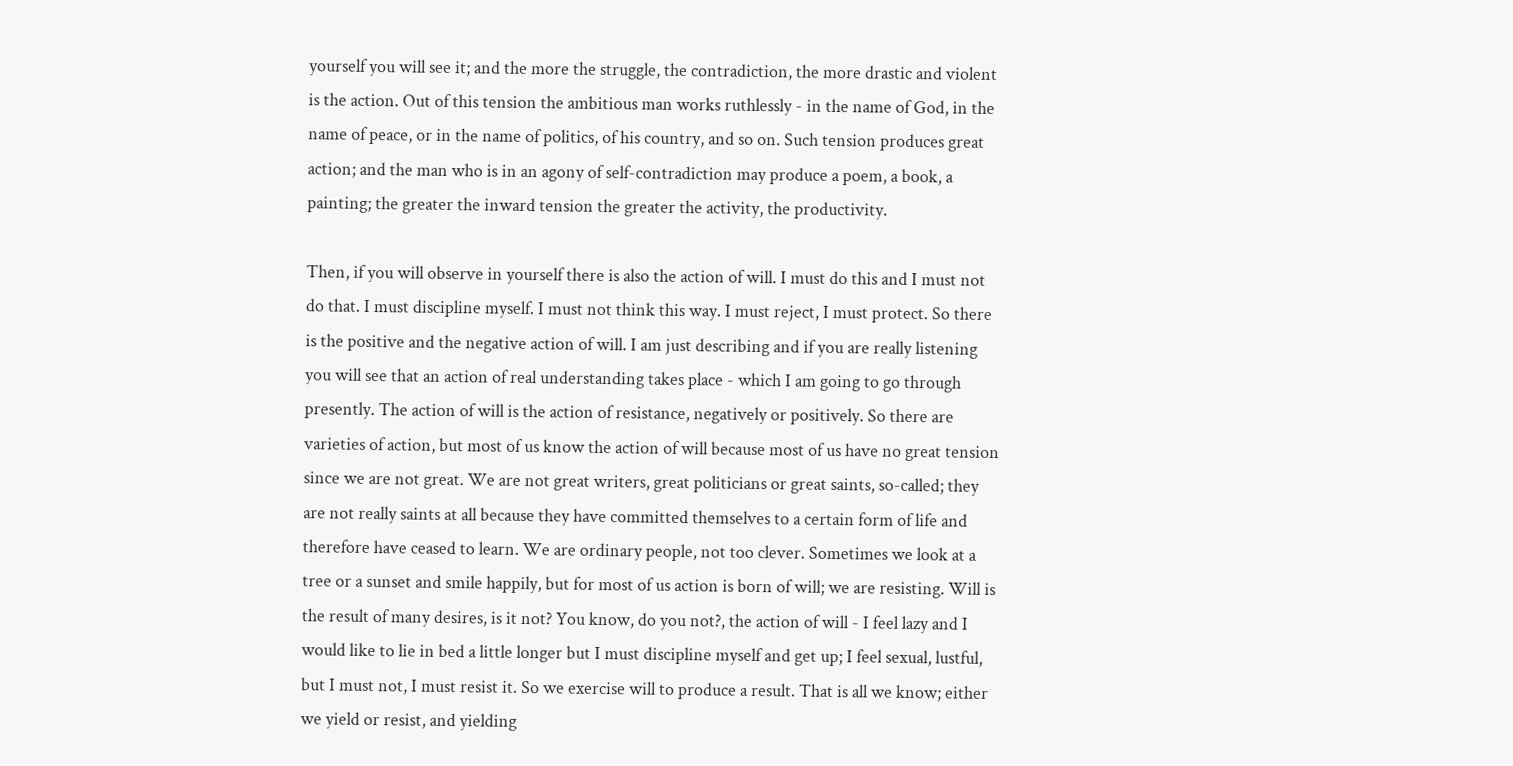yourself you will see it; and the more the struggle, the contradiction, the more drastic and violent is the action. Out of this tension the ambitious man works ruthlessly - in the name of God, in the name of peace, or in the name of politics, of his country, and so on. Such tension produces great action; and the man who is in an agony of self-contradiction may produce a poem, a book, a painting; the greater the inward tension the greater the activity, the productivity.

Then, if you will observe in yourself there is also the action of will. I must do this and I must not do that. I must discipline myself. I must not think this way. I must reject, I must protect. So there is the positive and the negative action of will. I am just describing and if you are really listening you will see that an action of real understanding takes place - which I am going to go through presently. The action of will is the action of resistance, negatively or positively. So there are varieties of action, but most of us know the action of will because most of us have no great tension since we are not great. We are not great writers, great politicians or great saints, so-called; they are not really saints at all because they have committed themselves to a certain form of life and therefore have ceased to learn. We are ordinary people, not too clever. Sometimes we look at a tree or a sunset and smile happily, but for most of us action is born of will; we are resisting. Will is the result of many desires, is it not? You know, do you not?, the action of will - I feel lazy and I would like to lie in bed a little longer but I must discipline myself and get up; I feel sexual, lustful, but I must not, I must resist it. So we exercise will to produce a result. That is all we know; either we yield or resist, and yielding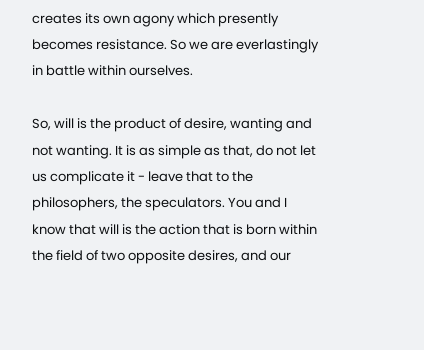creates its own agony which presently becomes resistance. So we are everlastingly in battle within ourselves.

So, will is the product of desire, wanting and not wanting. It is as simple as that, do not let us complicate it - leave that to the philosophers, the speculators. You and I know that will is the action that is born within the field of two opposite desires, and our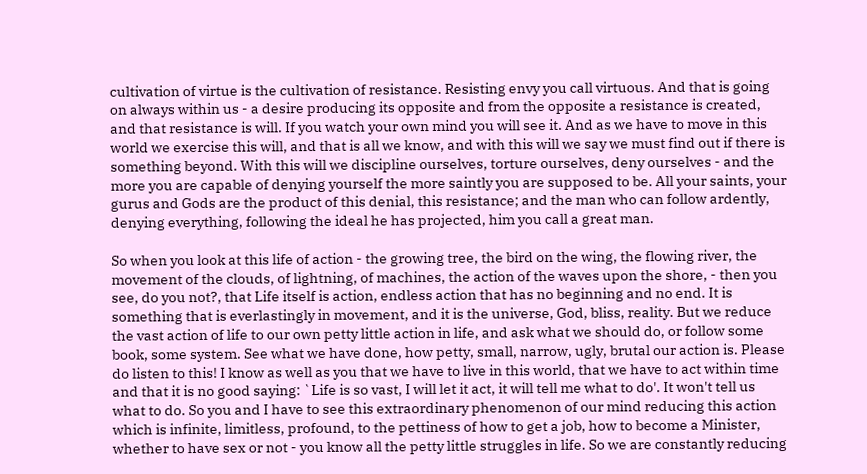cultivation of virtue is the cultivation of resistance. Resisting envy you call virtuous. And that is going on always within us - a desire producing its opposite and from the opposite a resistance is created, and that resistance is will. If you watch your own mind you will see it. And as we have to move in this world we exercise this will, and that is all we know, and with this will we say we must find out if there is something beyond. With this will we discipline ourselves, torture ourselves, deny ourselves - and the more you are capable of denying yourself the more saintly you are supposed to be. All your saints, your gurus and Gods are the product of this denial, this resistance; and the man who can follow ardently, denying everything, following the ideal he has projected, him you call a great man.

So when you look at this life of action - the growing tree, the bird on the wing, the flowing river, the movement of the clouds, of lightning, of machines, the action of the waves upon the shore, - then you see, do you not?, that Life itself is action, endless action that has no beginning and no end. It is something that is everlastingly in movement, and it is the universe, God, bliss, reality. But we reduce the vast action of life to our own petty little action in life, and ask what we should do, or follow some book, some system. See what we have done, how petty, small, narrow, ugly, brutal our action is. Please do listen to this! I know as well as you that we have to live in this world, that we have to act within time and that it is no good saying: `Life is so vast, I will let it act, it will tell me what to do'. It won't tell us what to do. So you and I have to see this extraordinary phenomenon of our mind reducing this action which is infinite, limitless, profound, to the pettiness of how to get a job, how to become a Minister, whether to have sex or not - you know all the petty little struggles in life. So we are constantly reducing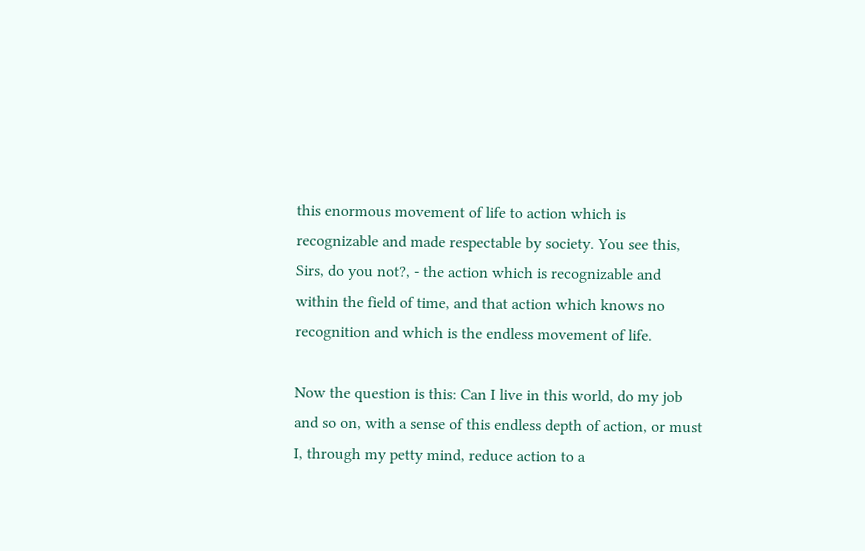this enormous movement of life to action which is recognizable and made respectable by society. You see this, Sirs, do you not?, - the action which is recognizable and within the field of time, and that action which knows no recognition and which is the endless movement of life.

Now the question is this: Can I live in this world, do my job and so on, with a sense of this endless depth of action, or must I, through my petty mind, reduce action to a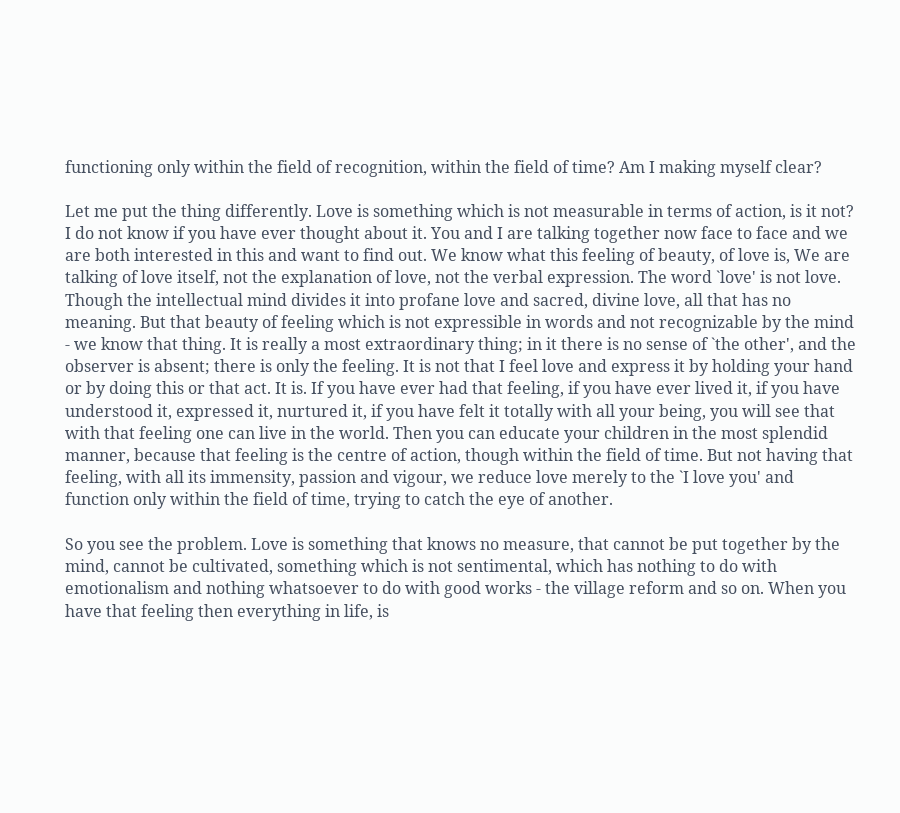functioning only within the field of recognition, within the field of time? Am I making myself clear?

Let me put the thing differently. Love is something which is not measurable in terms of action, is it not? I do not know if you have ever thought about it. You and I are talking together now face to face and we are both interested in this and want to find out. We know what this feeling of beauty, of love is, We are talking of love itself, not the explanation of love, not the verbal expression. The word `love' is not love. Though the intellectual mind divides it into profane love and sacred, divine love, all that has no meaning. But that beauty of feeling which is not expressible in words and not recognizable by the mind - we know that thing. It is really a most extraordinary thing; in it there is no sense of `the other', and the observer is absent; there is only the feeling. It is not that I feel love and express it by holding your hand or by doing this or that act. It is. If you have ever had that feeling, if you have ever lived it, if you have understood it, expressed it, nurtured it, if you have felt it totally with all your being, you will see that with that feeling one can live in the world. Then you can educate your children in the most splendid manner, because that feeling is the centre of action, though within the field of time. But not having that feeling, with all its immensity, passion and vigour, we reduce love merely to the `I love you' and function only within the field of time, trying to catch the eye of another.

So you see the problem. Love is something that knows no measure, that cannot be put together by the mind, cannot be cultivated, something which is not sentimental, which has nothing to do with emotionalism and nothing whatsoever to do with good works - the village reform and so on. When you have that feeling then everything in life, is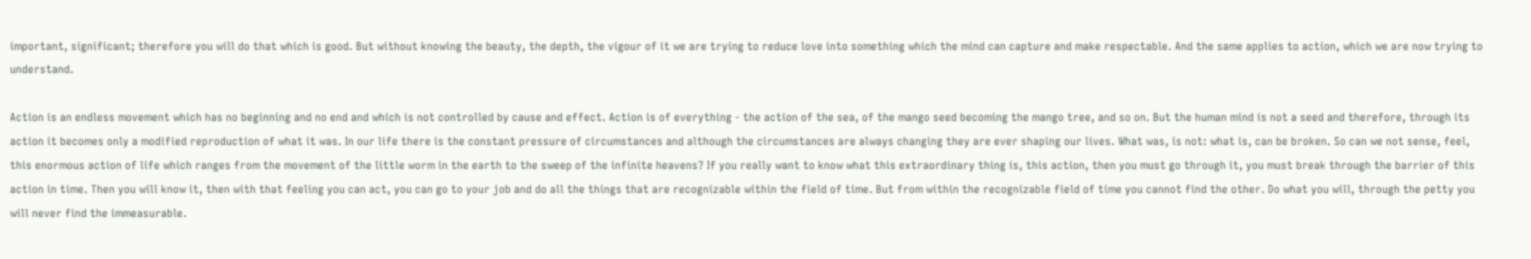important, significant; therefore you will do that which is good. But without knowing the beauty, the depth, the vigour of it we are trying to reduce love into something which the mind can capture and make respectable. And the same applies to action, which we are now trying to understand.

Action is an endless movement which has no beginning and no end and which is not controlled by cause and effect. Action is of everything - the action of the sea, of the mango seed becoming the mango tree, and so on. But the human mind is not a seed and therefore, through its action it becomes only a modified reproduction of what it was. In our life there is the constant pressure of circumstances and although the circumstances are always changing they are ever shaping our lives. What was, is not: what is, can be broken. So can we not sense, feel, this enormous action of life which ranges from the movement of the little worm in the earth to the sweep of the infinite heavens? If you really want to know what this extraordinary thing is, this action, then you must go through it, you must break through the barrier of this action in time. Then you will know it, then with that feeling you can act, you can go to your job and do all the things that are recognizable within the field of time. But from within the recognizable field of time you cannot find the other. Do what you will, through the petty you will never find the immeasurable.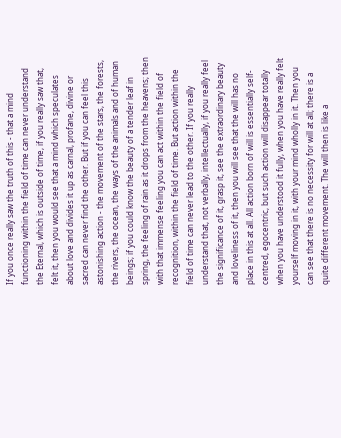If you once really saw the truth of this - that a mind functioning within the field of time can never understand the Eternal, which is outside of time, if you really saw that, felt it, then you would see that a mind which speculates about love and divides it up as carnal, profane, divine or sacred can never find the other. But if you can feel this astonishing action - the movement of the stars, the forests, the rivers, the ocean, the ways of the animals and of human beings; if you could know the beauty of a tender leaf in spring, the feeling of rain as it drops from the heavens; then with that immense feeling you can act within the field of recognition, within the field of time. But action within the field of time can never lead to the other. If you really understand that, not verbally, intellectually, if you really feel the significance of it, grasp it, see the extraordinary beauty and loveliness of it, then you will see that the will has no place in this at all. All action born of will is essentially self-centred, egocentric, but such action will disappear totally when you have understood it fully, when you have really felt yourself moving in it, with your mind wholly in it. Then you can see that there is no necessity for will at all; there is a quite different movement. The will then is like a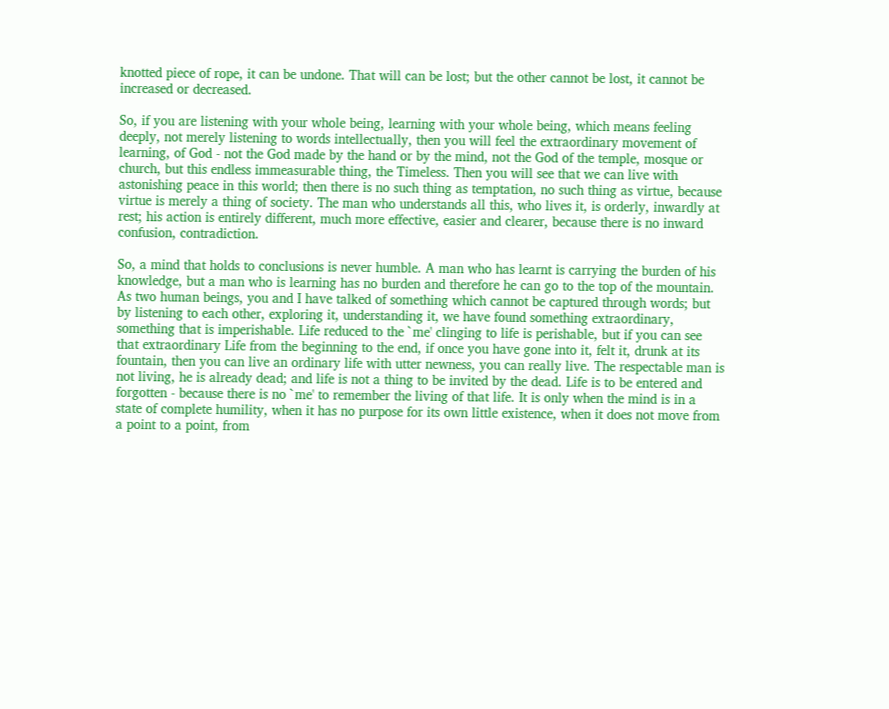knotted piece of rope, it can be undone. That will can be lost; but the other cannot be lost, it cannot be increased or decreased.

So, if you are listening with your whole being, learning with your whole being, which means feeling deeply, not merely listening to words intellectually, then you will feel the extraordinary movement of learning, of God - not the God made by the hand or by the mind, not the God of the temple, mosque or church, but this endless immeasurable thing, the Timeless. Then you will see that we can live with astonishing peace in this world; then there is no such thing as temptation, no such thing as virtue, because virtue is merely a thing of society. The man who understands all this, who lives it, is orderly, inwardly at rest; his action is entirely different, much more effective, easier and clearer, because there is no inward confusion, contradiction.

So, a mind that holds to conclusions is never humble. A man who has learnt is carrying the burden of his knowledge, but a man who is learning has no burden and therefore he can go to the top of the mountain. As two human beings, you and I have talked of something which cannot be captured through words; but by listening to each other, exploring it, understanding it, we have found something extraordinary, something that is imperishable. Life reduced to the `me' clinging to life is perishable, but if you can see that extraordinary Life from the beginning to the end, if once you have gone into it, felt it, drunk at its fountain, then you can live an ordinary life with utter newness, you can really live. The respectable man is not living, he is already dead; and life is not a thing to be invited by the dead. Life is to be entered and forgotten - because there is no `me' to remember the living of that life. It is only when the mind is in a state of complete humility, when it has no purpose for its own little existence, when it does not move from a point to a point, from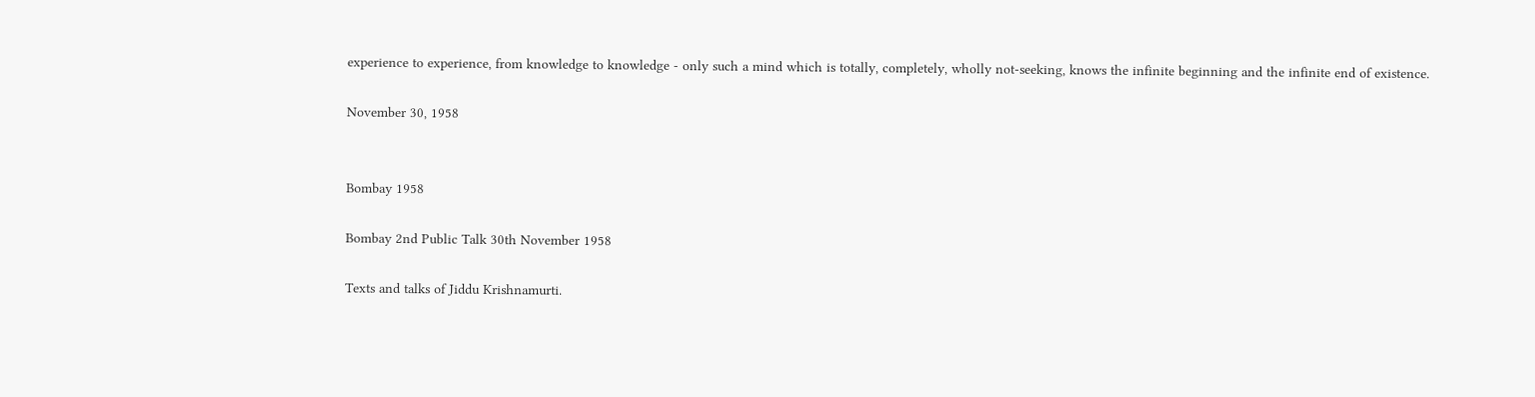experience to experience, from knowledge to knowledge - only such a mind which is totally, completely, wholly not-seeking, knows the infinite beginning and the infinite end of existence.

November 30, 1958


Bombay 1958

Bombay 2nd Public Talk 30th November 1958

Texts and talks of Jiddu Krishnamurti.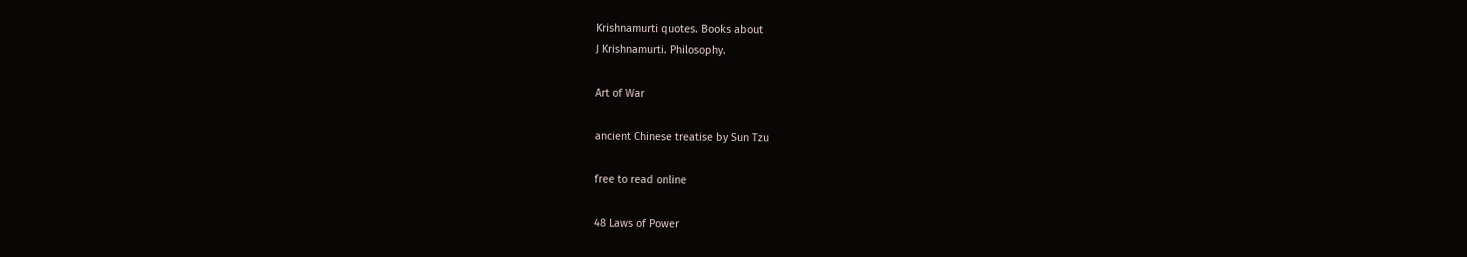Krishnamurti quotes. Books about
J Krishnamurti. Philosophy.

Art of War

ancient Chinese treatise by Sun Tzu

free to read online

48 Laws of Power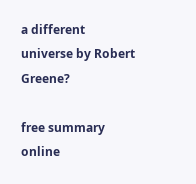a different universe by Robert Greene?

free summary online